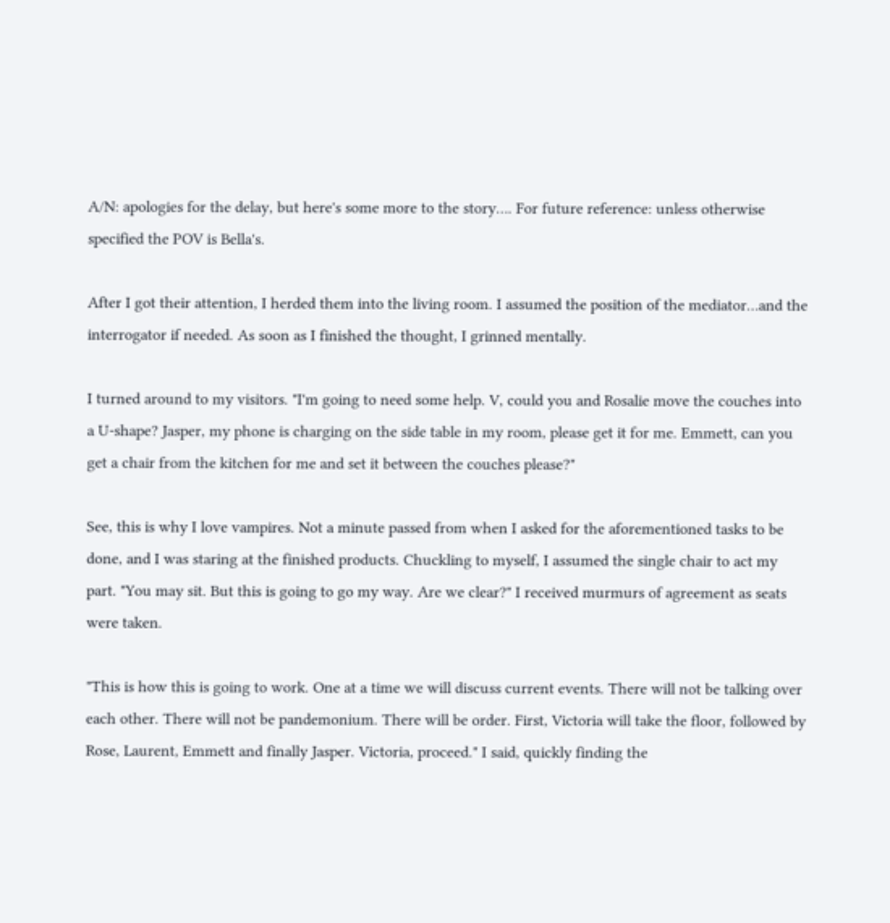A/N: apologies for the delay, but here's some more to the story…. For future reference: unless otherwise specified the POV is Bella's.

After I got their attention, I herded them into the living room. I assumed the position of the mediator…and the interrogator if needed. As soon as I finished the thought, I grinned mentally.

I turned around to my visitors. "I'm going to need some help. V, could you and Rosalie move the couches into a U-shape? Jasper, my phone is charging on the side table in my room, please get it for me. Emmett, can you get a chair from the kitchen for me and set it between the couches please?"

See, this is why I love vampires. Not a minute passed from when I asked for the aforementioned tasks to be done, and I was staring at the finished products. Chuckling to myself, I assumed the single chair to act my part. "You may sit. But this is going to go my way. Are we clear?" I received murmurs of agreement as seats were taken.

"This is how this is going to work. One at a time we will discuss current events. There will not be talking over each other. There will not be pandemonium. There will be order. First, Victoria will take the floor, followed by Rose, Laurent, Emmett and finally Jasper. Victoria, proceed." I said, quickly finding the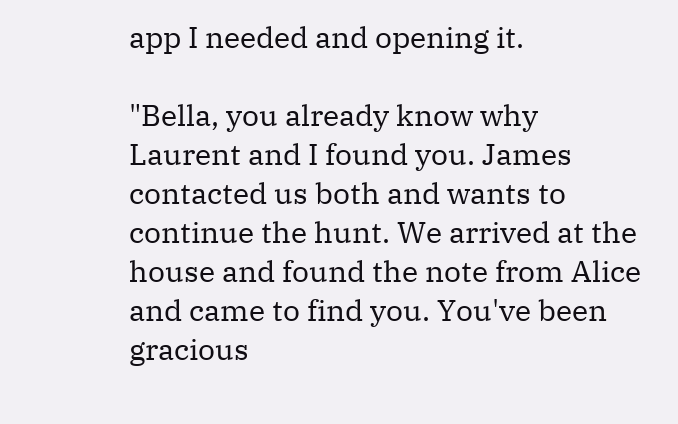app I needed and opening it.

"Bella, you already know why Laurent and I found you. James contacted us both and wants to continue the hunt. We arrived at the house and found the note from Alice and came to find you. You've been gracious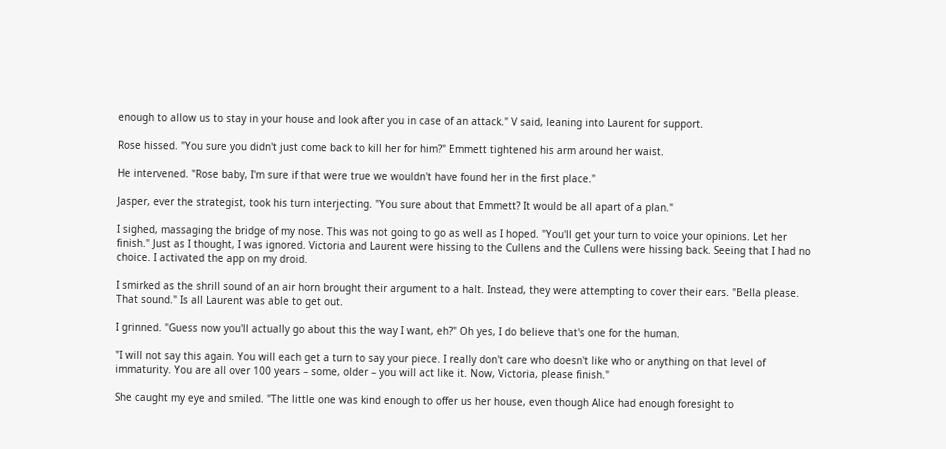enough to allow us to stay in your house and look after you in case of an attack." V said, leaning into Laurent for support.

Rose hissed. "You sure you didn't just come back to kill her for him?" Emmett tightened his arm around her waist.

He intervened. "Rose baby, I'm sure if that were true we wouldn't have found her in the first place."

Jasper, ever the strategist, took his turn interjecting. "You sure about that Emmett? It would be all apart of a plan."

I sighed, massaging the bridge of my nose. This was not going to go as well as I hoped. "You'll get your turn to voice your opinions. Let her finish." Just as I thought, I was ignored. Victoria and Laurent were hissing to the Cullens and the Cullens were hissing back. Seeing that I had no choice. I activated the app on my droid.

I smirked as the shrill sound of an air horn brought their argument to a halt. Instead, they were attempting to cover their ears. "Bella please. That sound." Is all Laurent was able to get out.

I grinned. "Guess now you'll actually go about this the way I want, eh?" Oh yes, I do believe that's one for the human.

"I will not say this again. You will each get a turn to say your piece. I really don't care who doesn't like who or anything on that level of immaturity. You are all over 100 years – some, older – you will act like it. Now, Victoria, please finish."

She caught my eye and smiled. "The little one was kind enough to offer us her house, even though Alice had enough foresight to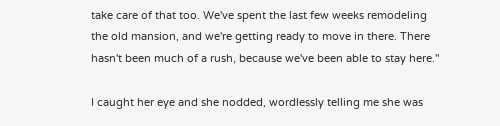take care of that too. We've spent the last few weeks remodeling the old mansion, and we're getting ready to move in there. There hasn't been much of a rush, because we've been able to stay here."

I caught her eye and she nodded, wordlessly telling me she was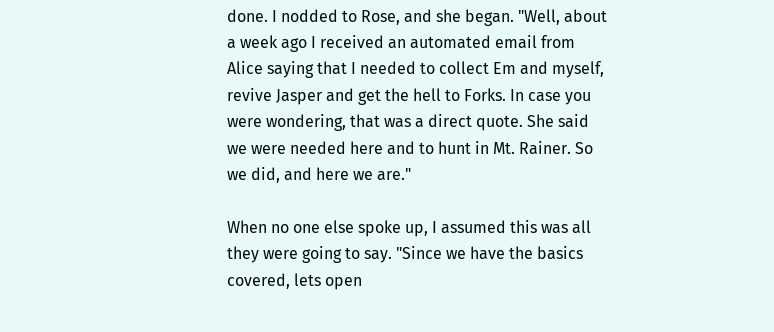done. I nodded to Rose, and she began. "Well, about a week ago I received an automated email from Alice saying that I needed to collect Em and myself, revive Jasper and get the hell to Forks. In case you were wondering, that was a direct quote. She said we were needed here and to hunt in Mt. Rainer. So we did, and here we are."

When no one else spoke up, I assumed this was all they were going to say. "Since we have the basics covered, lets open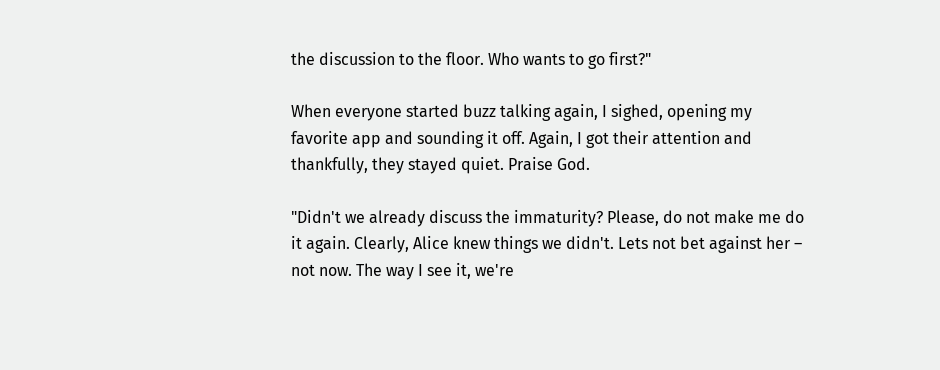the discussion to the floor. Who wants to go first?"

When everyone started buzz talking again, I sighed, opening my favorite app and sounding it off. Again, I got their attention and thankfully, they stayed quiet. Praise God.

"Didn't we already discuss the immaturity? Please, do not make me do it again. Clearly, Alice knew things we didn't. Lets not bet against her – not now. The way I see it, we're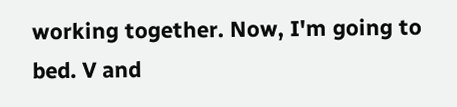working together. Now, I'm going to bed. V and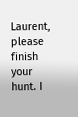Laurent, please finish your hunt. I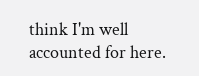think I'm well accounted for here.